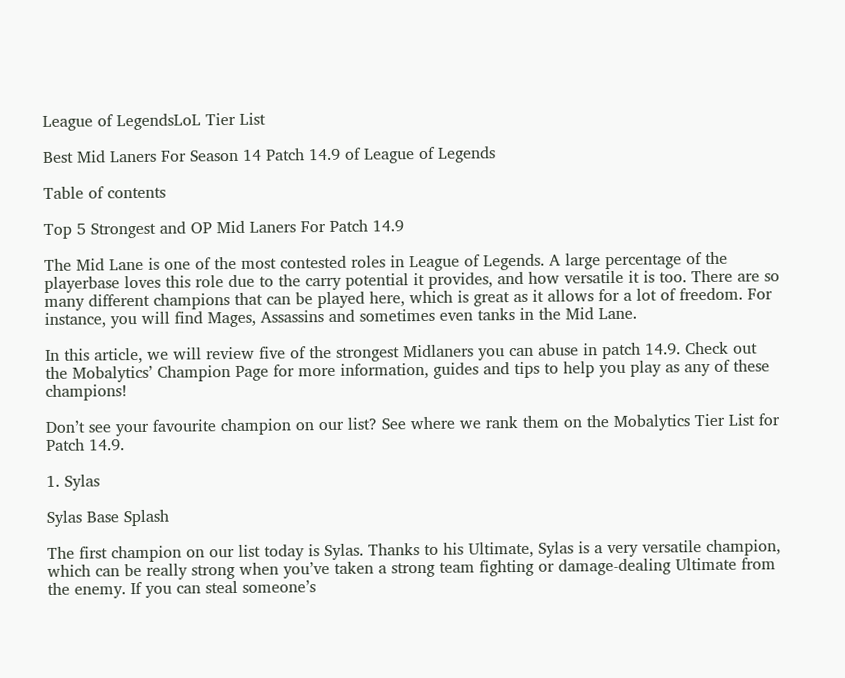League of LegendsLoL Tier List

Best Mid Laners For Season 14 Patch 14.9 of League of Legends

Table of contents

Top 5 Strongest and OP Mid Laners For Patch 14.9

The Mid Lane is one of the most contested roles in League of Legends. A large percentage of the playerbase loves this role due to the carry potential it provides, and how versatile it is too. There are so many different champions that can be played here, which is great as it allows for a lot of freedom. For instance, you will find Mages, Assassins and sometimes even tanks in the Mid Lane.

In this article, we will review five of the strongest Midlaners you can abuse in patch 14.9. Check out the Mobalytics’ Champion Page for more information, guides and tips to help you play as any of these champions!

Don’t see your favourite champion on our list? See where we rank them on the Mobalytics Tier List for Patch 14.9.

1. Sylas

Sylas Base Splash

The first champion on our list today is Sylas. Thanks to his Ultimate, Sylas is a very versatile champion, which can be really strong when you’ve taken a strong team fighting or damage-dealing Ultimate from the enemy. If you can steal someone’s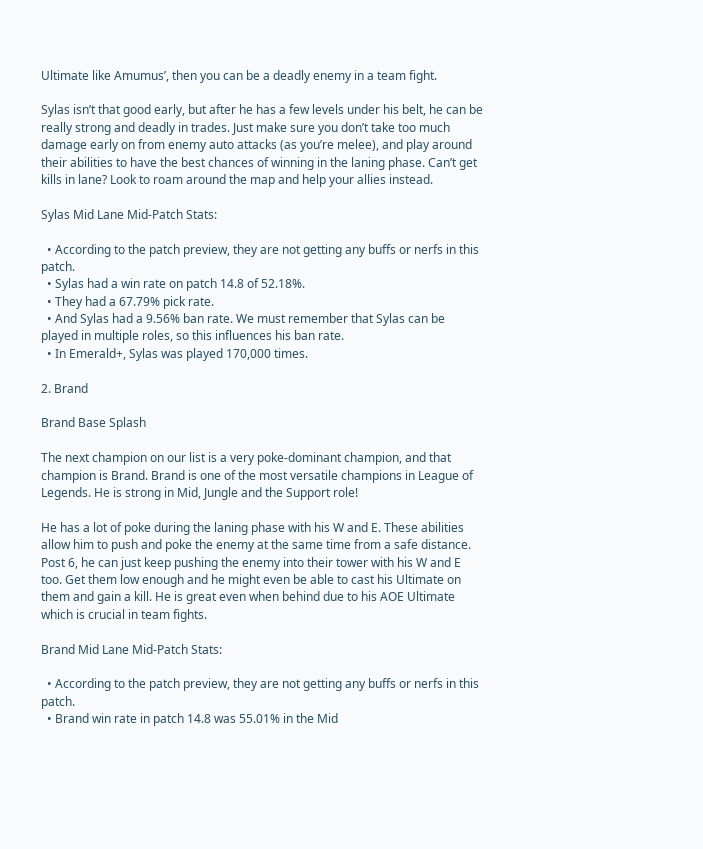Ultimate like Amumus’, then you can be a deadly enemy in a team fight.

Sylas isn’t that good early, but after he has a few levels under his belt, he can be really strong and deadly in trades. Just make sure you don’t take too much damage early on from enemy auto attacks (as you’re melee), and play around their abilities to have the best chances of winning in the laning phase. Can’t get kills in lane? Look to roam around the map and help your allies instead.

Sylas Mid Lane Mid-Patch Stats:

  • According to the patch preview, they are not getting any buffs or nerfs in this patch.
  • Sylas had a win rate on patch 14.8 of 52.18%.
  • They had a 67.79% pick rate.
  • And Sylas had a 9.56% ban rate. We must remember that Sylas can be played in multiple roles, so this influences his ban rate.
  • In Emerald+, Sylas was played 170,000 times.

2. Brand

Brand Base Splash

The next champion on our list is a very poke-dominant champion, and that champion is Brand. Brand is one of the most versatile champions in League of Legends. He is strong in Mid, Jungle and the Support role!

He has a lot of poke during the laning phase with his W and E. These abilities allow him to push and poke the enemy at the same time from a safe distance. Post 6, he can just keep pushing the enemy into their tower with his W and E too. Get them low enough and he might even be able to cast his Ultimate on them and gain a kill. He is great even when behind due to his AOE Ultimate which is crucial in team fights.

Brand Mid Lane Mid-Patch Stats:

  • According to the patch preview, they are not getting any buffs or nerfs in this patch.
  • Brand win rate in patch 14.8 was 55.01% in the Mid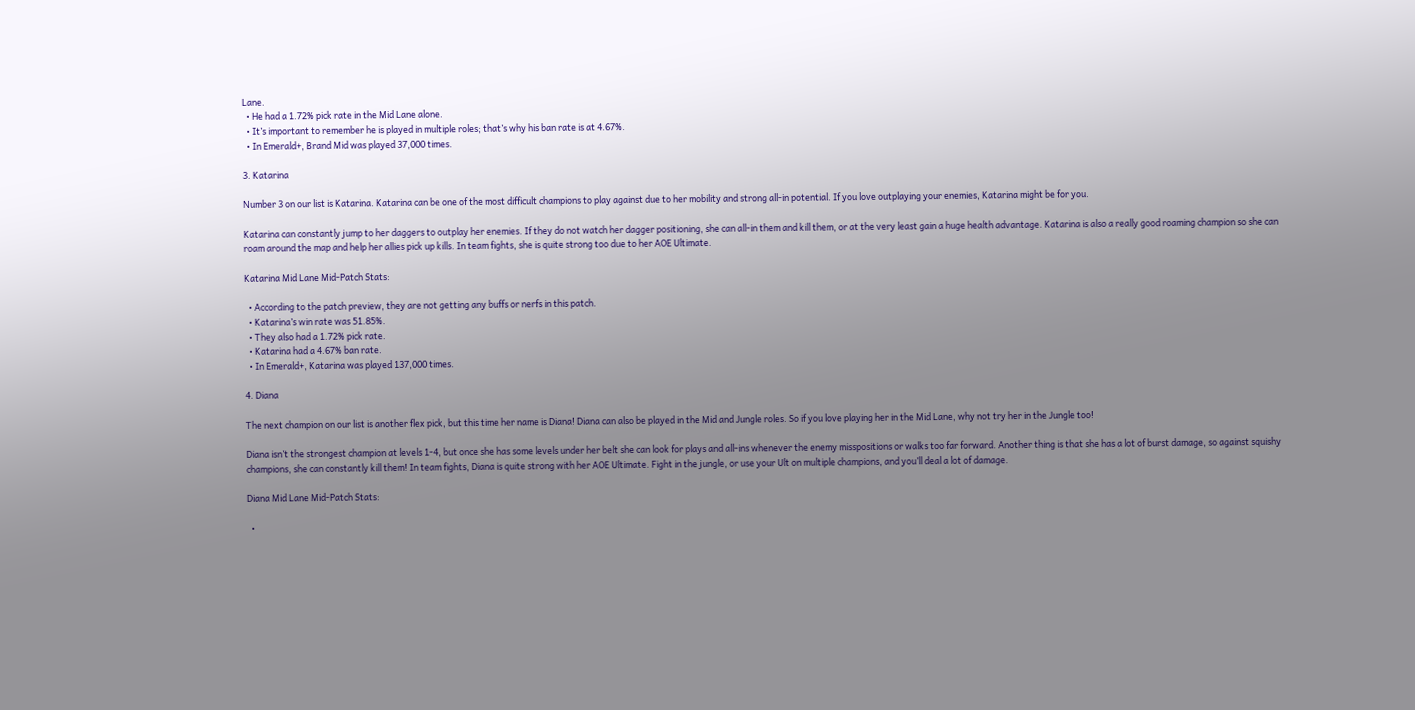Lane.
  • He had a 1.72% pick rate in the Mid Lane alone.
  • It’s important to remember he is played in multiple roles; that’s why his ban rate is at 4.67%.
  • In Emerald+, Brand Mid was played 37,000 times.

3. Katarina

Number 3 on our list is Katarina. Katarina can be one of the most difficult champions to play against due to her mobility and strong all-in potential. If you love outplaying your enemies, Katarina might be for you.

Katarina can constantly jump to her daggers to outplay her enemies. If they do not watch her dagger positioning, she can all-in them and kill them, or at the very least gain a huge health advantage. Katarina is also a really good roaming champion so she can roam around the map and help her allies pick up kills. In team fights, she is quite strong too due to her AOE Ultimate.

Katarina Mid Lane Mid-Patch Stats:

  • According to the patch preview, they are not getting any buffs or nerfs in this patch.
  • Katarina’s win rate was 51.85%.
  • They also had a 1.72% pick rate.
  • Katarina had a 4.67% ban rate.
  • In Emerald+, Katarina was played 137,000 times.

4. Diana

The next champion on our list is another flex pick, but this time her name is Diana! Diana can also be played in the Mid and Jungle roles. So if you love playing her in the Mid Lane, why not try her in the Jungle too!

Diana isn’t the strongest champion at levels 1-4, but once she has some levels under her belt she can look for plays and all-ins whenever the enemy misspositions or walks too far forward. Another thing is that she has a lot of burst damage, so against squishy champions, she can constantly kill them! In team fights, Diana is quite strong with her AOE Ultimate. Fight in the jungle, or use your Ult on multiple champions, and you’ll deal a lot of damage.

Diana Mid Lane Mid-Patch Stats:

  •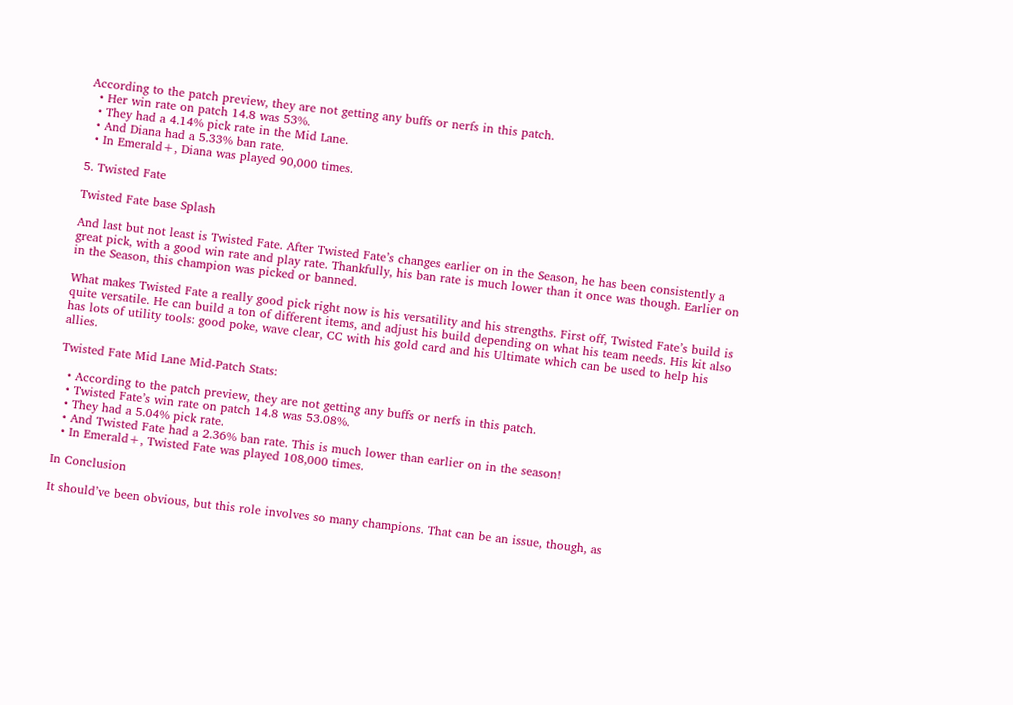According to the patch preview, they are not getting any buffs or nerfs in this patch.
  • Her win rate on patch 14.8 was 53%.
  • They had a 4.14% pick rate in the Mid Lane.
  • And Diana had a 5.33% ban rate.
  • In Emerald+, Diana was played 90,000 times.

5. Twisted Fate

Twisted Fate base Splash

And last but not least is Twisted Fate. After Twisted Fate’s changes earlier on in the Season, he has been consistently a great pick, with a good win rate and play rate. Thankfully, his ban rate is much lower than it once was though. Earlier on in the Season, this champion was picked or banned.

What makes Twisted Fate a really good pick right now is his versatility and his strengths. First off, Twisted Fate’s build is quite versatile. He can build a ton of different items, and adjust his build depending on what his team needs. His kit also has lots of utility tools: good poke, wave clear, CC with his gold card and his Ultimate which can be used to help his allies.

Twisted Fate Mid Lane Mid-Patch Stats:

  • According to the patch preview, they are not getting any buffs or nerfs in this patch.
  • Twisted Fate’s win rate on patch 14.8 was 53.08%.
  • They had a 5.04% pick rate.
  • And Twisted Fate had a 2.36% ban rate. This is much lower than earlier on in the season!
  • In Emerald+, Twisted Fate was played 108,000 times.

In Conclusion

It should’ve been obvious, but this role involves so many champions. That can be an issue, though, as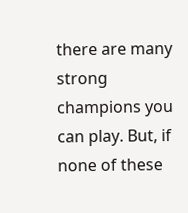there are many strong champions you can play. But, if none of these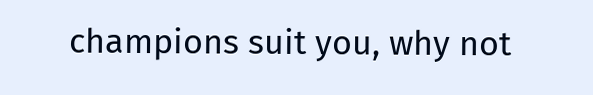champions suit you, why not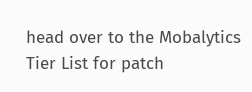head over to the Mobalytics Tier List for patch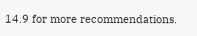14.9 for more recommendations.